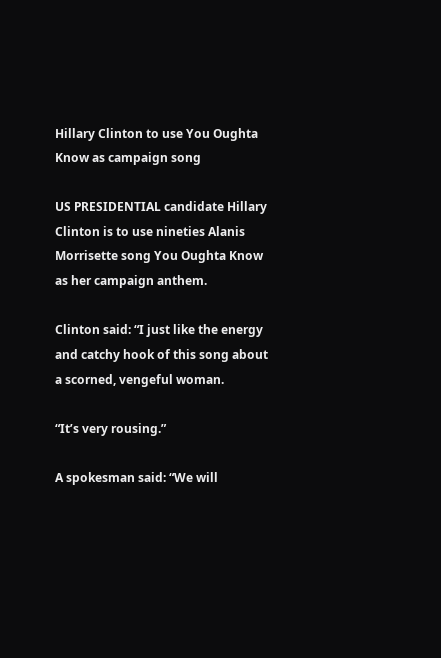Hillary Clinton to use You Oughta Know as campaign song

US PRESIDENTIAL candidate Hillary Clinton is to use nineties Alanis Morrisette song You Oughta Know as her campaign anthem.

Clinton said: “I just like the energy and catchy hook of this song about a scorned, vengeful woman.

“It’s very rousing.”

A spokesman said: “We will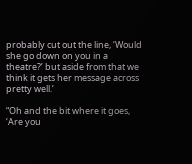probably cut out the line, ‘Would she go down on you in a theatre?’ but aside from that we think it gets her message across pretty well.’

“Oh and the bit where it goes, ‘Are you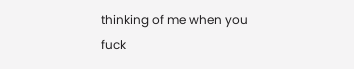thinking of me when you fuck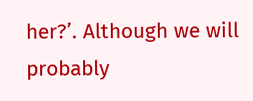her?’. Although we will probably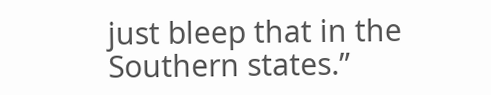just bleep that in the Southern states.”